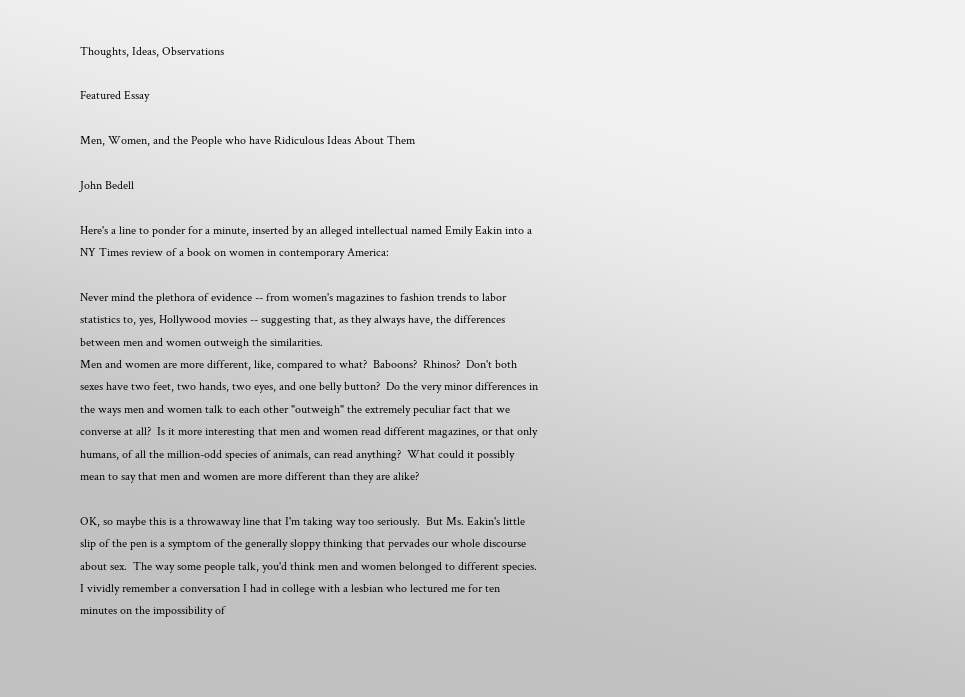Thoughts, Ideas, Observations

Featured Essay

Men, Women, and the People who have Ridiculous Ideas About Them

John Bedell

Here's a line to ponder for a minute, inserted by an alleged intellectual named Emily Eakin into a NY Times review of a book on women in contemporary America:

Never mind the plethora of evidence -- from women's magazines to fashion trends to labor statistics to, yes, Hollywood movies -- suggesting that, as they always have, the differences between men and women outweigh the similarities.
Men and women are more different, like, compared to what?  Baboons?  Rhinos?  Don't both sexes have two feet, two hands, two eyes, and one belly button?  Do the very minor differences in the ways men and women talk to each other "outweigh" the extremely peculiar fact that we converse at all?  Is it more interesting that men and women read different magazines, or that only humans, of all the million-odd species of animals, can read anything?  What could it possibly mean to say that men and women are more different than they are alike?

OK, so maybe this is a throwaway line that I'm taking way too seriously.  But Ms. Eakin's little slip of the pen is a symptom of the generally sloppy thinking that pervades our whole discourse about sex.  The way some people talk, you'd think men and women belonged to different species.  I vividly remember a conversation I had in college with a lesbian who lectured me for ten minutes on the impossibility of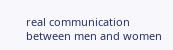real communication between men and women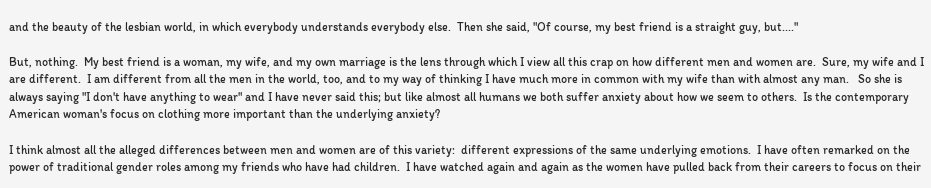and the beauty of the lesbian world, in which everybody understands everybody else.  Then she said, "Of course, my best friend is a straight guy, but...."

But, nothing.  My best friend is a woman, my wife, and my own marriage is the lens through which I view all this crap on how different men and women are.  Sure, my wife and I are different.  I am different from all the men in the world, too, and to my way of thinking I have much more in common with my wife than with almost any man.   So she is always saying "I don't have anything to wear" and I have never said this; but like almost all humans we both suffer anxiety about how we seem to others.  Is the contemporary American woman's focus on clothing more important than the underlying anxiety?

I think almost all the alleged differences between men and women are of this variety:  different expressions of the same underlying emotions.  I have often remarked on the power of traditional gender roles among my friends who have had children.  I have watched again and again as the women have pulled back from their careers to focus on their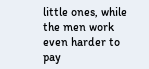little ones, while the men work even harder to pay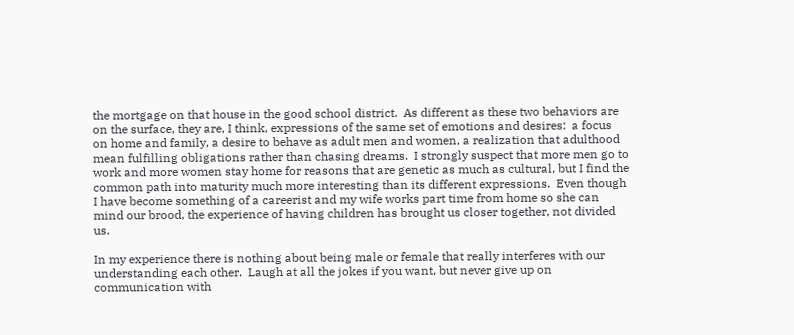the mortgage on that house in the good school district.  As different as these two behaviors are on the surface, they are, I think, expressions of the same set of emotions and desires:  a focus on home and family, a desire to behave as adult men and women, a realization that adulthood mean fulfilling obligations rather than chasing dreams.  I strongly suspect that more men go to work and more women stay home for reasons that are genetic as much as cultural, but I find the common path into maturity much more interesting than its different expressions.  Even though I have become something of a careerist and my wife works part time from home so she can mind our brood, the experience of having children has brought us closer together, not divided us.

In my experience there is nothing about being male or female that really interferes with our understanding each other.  Laugh at all the jokes if you want, but never give up on communication with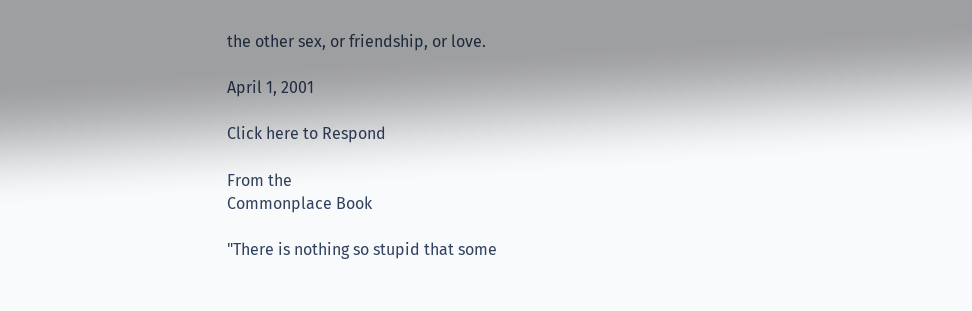the other sex, or friendship, or love.

April 1, 2001

Click here to Respond

From the
Commonplace Book

"There is nothing so stupid that some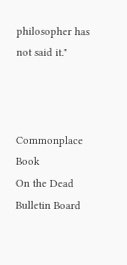philosopher has not said it."



Commonplace Book
On the Dead
Bulletin Board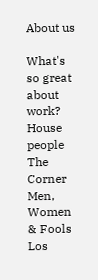About us

What's so great about work?
House people
The Corner
Men, Women & Fools
Los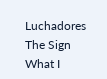Luchadores
The Sign
What I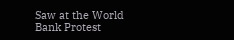Saw at the World
Bank Protest